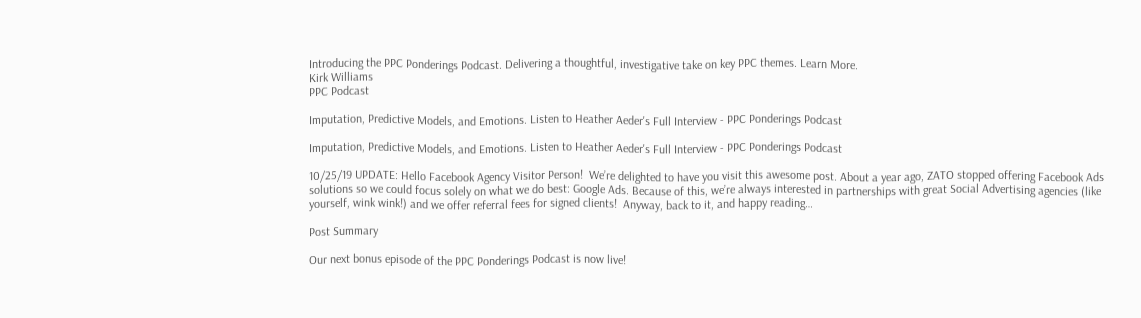Introducing the PPC Ponderings Podcast. Delivering a thoughtful, investigative take on key PPC themes. Learn More.
Kirk Williams
PPC Podcast

Imputation, Predictive Models, and Emotions. Listen to Heather Aeder's Full Interview - PPC Ponderings Podcast

Imputation, Predictive Models, and Emotions. Listen to Heather Aeder's Full Interview - PPC Ponderings Podcast

10/25/19 UPDATE: Hello Facebook Agency Visitor Person!  We’re delighted to have you visit this awesome post. About a year ago, ZATO stopped offering Facebook Ads solutions so we could focus solely on what we do best: Google Ads. Because of this, we’re always interested in partnerships with great Social Advertising agencies (like yourself, wink wink!) and we offer referral fees for signed clients!  Anyway, back to it, and happy reading…

Post Summary

Our next bonus episode of the PPC Ponderings Podcast is now live!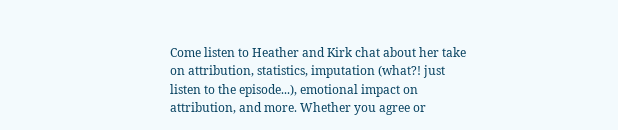Come listen to Heather and Kirk chat about her take on attribution, statistics, imputation (what?! just listen to the episode...), emotional impact on attribution, and more. Whether you agree or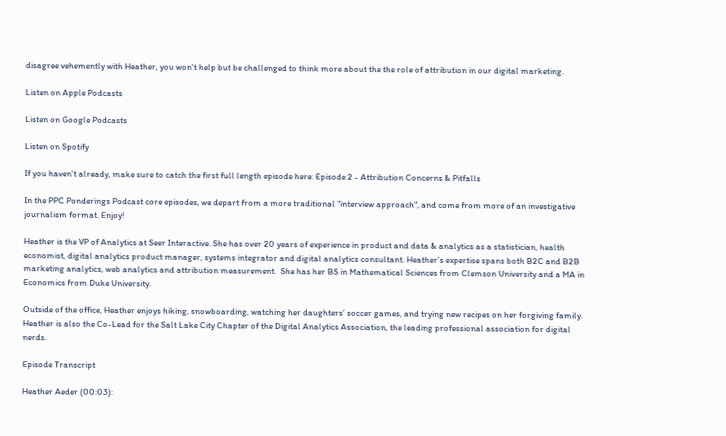disagree vehemently with Heather, you won't help but be challenged to think more about the the role of attribution in our digital marketing.

Listen on Apple Podcasts

Listen on Google Podcasts

Listen on Spotify

If you haven't already, make sure to catch the first full length episode here: Episode 2 - Attribution Concerns & Pitfalls

In the PPC Ponderings Podcast core episodes, we depart from a more traditional "interview approach", and come from more of an investigative journalism format. Enjoy!

Heather is the VP of Analytics at Seer Interactive. She has over 20 years of experience in product and data & analytics as a statistician, health economist, digital analytics product manager, systems integrator and digital analytics consultant. Heather’s expertise spans both B2C and B2B marketing analytics, web analytics and attribution measurement.  She has her BS in Mathematical Sciences from Clemson University and a MA in Economics from Duke University.

Outside of the office, Heather enjoys hiking, snowboarding, watching her daughters’ soccer games, and trying new recipes on her forgiving family. Heather is also the Co-Lead for the Salt Lake City Chapter of the Digital Analytics Association, the leading professional association for digital nerds.

Episode Transcript

Heather Aeder (00:03):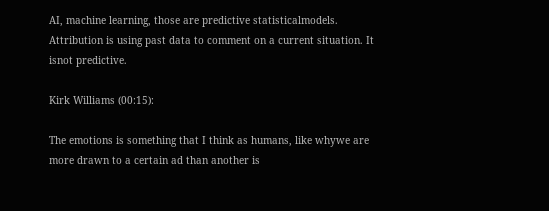AI, machine learning, those are predictive statisticalmodels. Attribution is using past data to comment on a current situation. It isnot predictive.

Kirk Williams (00:15):

The emotions is something that I think as humans, like whywe are more drawn to a certain ad than another is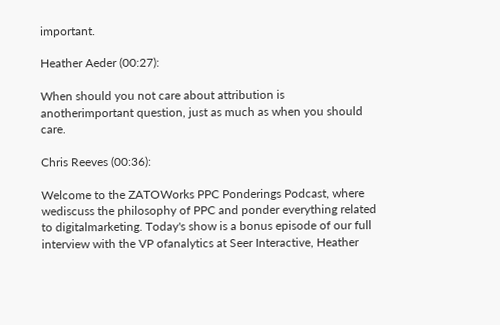important.

Heather Aeder (00:27):

When should you not care about attribution is anotherimportant question, just as much as when you should care.

Chris Reeves (00:36):

Welcome to the ZATOWorks PPC Ponderings Podcast, where wediscuss the philosophy of PPC and ponder everything related to digitalmarketing. Today's show is a bonus episode of our full interview with the VP ofanalytics at Seer Interactive, Heather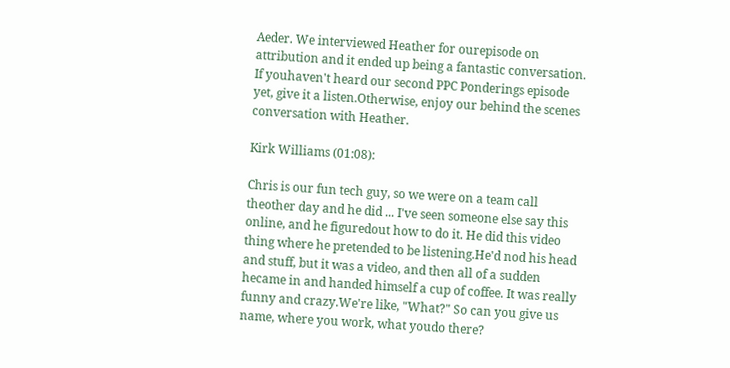Aeder. We interviewed Heather for ourepisode on attribution and it ended up being a fantastic conversation. If youhaven't heard our second PPC Ponderings episode yet, give it a listen.Otherwise, enjoy our behind the scenes conversation with Heather.

Kirk Williams (01:08):

Chris is our fun tech guy, so we were on a team call theother day and he did ... I've seen someone else say this online, and he figuredout how to do it. He did this video thing where he pretended to be listening.He'd nod his head and stuff, but it was a video, and then all of a sudden hecame in and handed himself a cup of coffee. It was really funny and crazy.We're like, "What?" So can you give us name, where you work, what youdo there?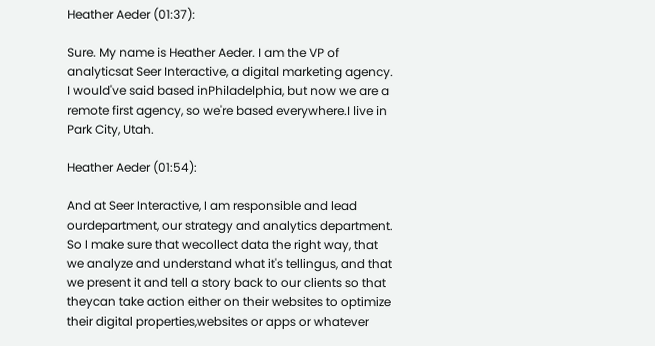Heather Aeder (01:37):

Sure. My name is Heather Aeder. I am the VP of analyticsat Seer Interactive, a digital marketing agency. I would've said based inPhiladelphia, but now we are a remote first agency, so we're based everywhere.I live in Park City, Utah.

Heather Aeder (01:54):

And at Seer Interactive, I am responsible and lead ourdepartment, our strategy and analytics department. So I make sure that wecollect data the right way, that we analyze and understand what it's tellingus, and that we present it and tell a story back to our clients so that theycan take action either on their websites to optimize their digital properties,websites or apps or whatever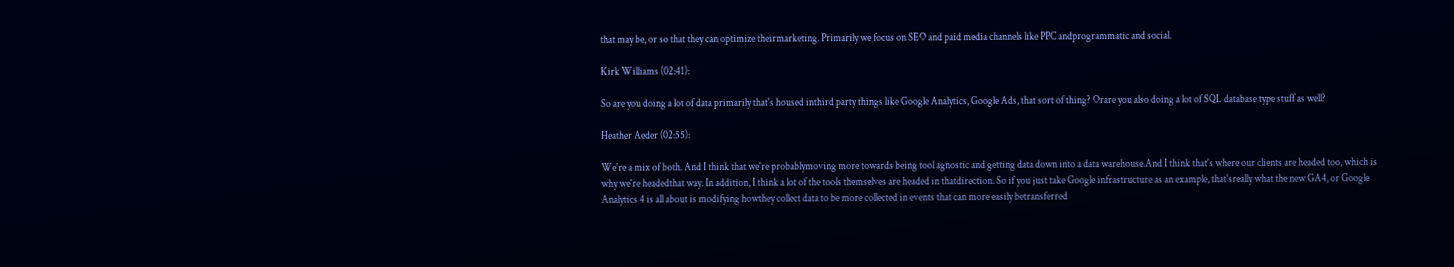that may be, or so that they can optimize theirmarketing. Primarily we focus on SEO and paid media channels like PPC andprogrammatic and social.

Kirk Williams (02:41):

So are you doing a lot of data primarily that's housed inthird party things like Google Analytics, Google Ads, that sort of thing? Orare you also doing a lot of SQL database type stuff as well?

Heather Aeder (02:55):

We're a mix of both. And I think that we're probablymoving more towards being tool agnostic and getting data down into a data warehouse.And I think that's where our clients are headed too, which is why we're headedthat way. In addition, I think a lot of the tools themselves are headed in thatdirection. So if you just take Google infrastructure as an example, that'sreally what the new GA4, or Google Analytics 4 is all about is modifying howthey collect data to be more collected in events that can more easily betransferred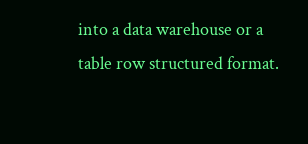into a data warehouse or a table row structured format.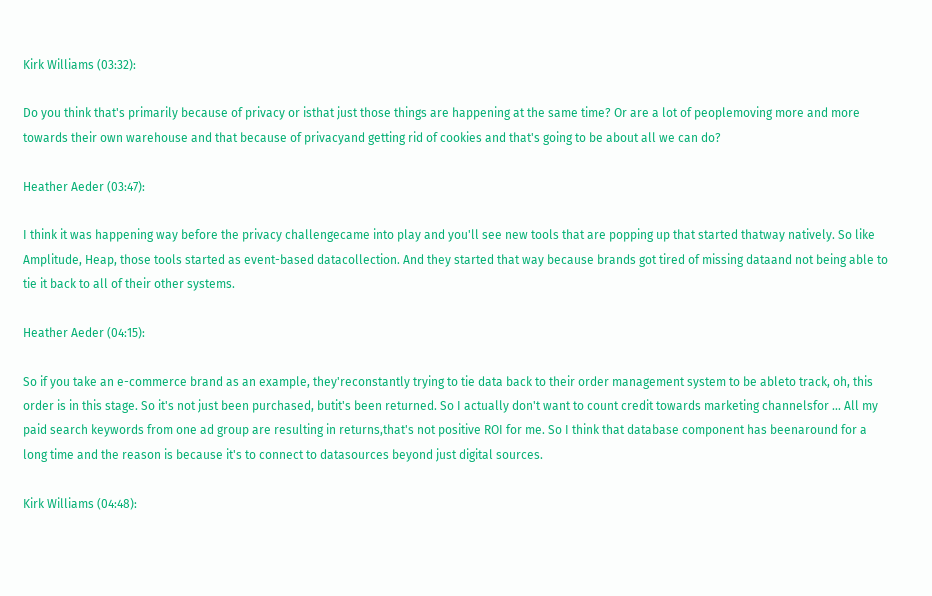Kirk Williams (03:32):

Do you think that's primarily because of privacy or isthat just those things are happening at the same time? Or are a lot of peoplemoving more and more towards their own warehouse and that because of privacyand getting rid of cookies and that's going to be about all we can do?

Heather Aeder (03:47):

I think it was happening way before the privacy challengecame into play and you'll see new tools that are popping up that started thatway natively. So like Amplitude, Heap, those tools started as event-based datacollection. And they started that way because brands got tired of missing dataand not being able to tie it back to all of their other systems.

Heather Aeder (04:15):

So if you take an e-commerce brand as an example, they'reconstantly trying to tie data back to their order management system to be ableto track, oh, this order is in this stage. So it's not just been purchased, butit's been returned. So I actually don't want to count credit towards marketing channelsfor ... All my paid search keywords from one ad group are resulting in returns,that's not positive ROI for me. So I think that database component has beenaround for a long time and the reason is because it's to connect to datasources beyond just digital sources.

Kirk Williams (04:48):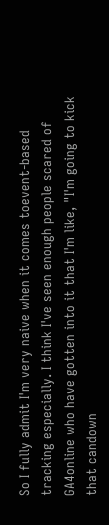So I fully admit I'm very naive when it comes toevent-based tracking especially. I think I've seen enough people scared of GA4online who have gotten into it that I'm like, "I'm going to kick that candown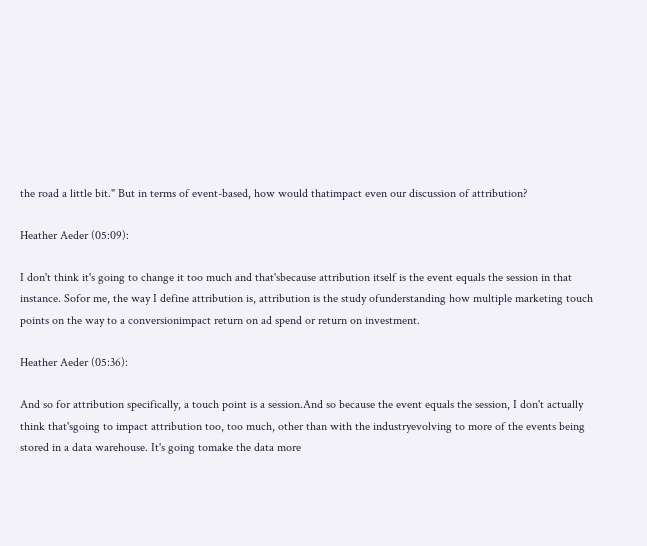the road a little bit." But in terms of event-based, how would thatimpact even our discussion of attribution?

Heather Aeder (05:09):

I don't think it's going to change it too much and that'sbecause attribution itself is the event equals the session in that instance. Sofor me, the way I define attribution is, attribution is the study ofunderstanding how multiple marketing touch points on the way to a conversionimpact return on ad spend or return on investment.

Heather Aeder (05:36):

And so for attribution specifically, a touch point is a session.And so because the event equals the session, I don't actually think that'sgoing to impact attribution too, too much, other than with the industryevolving to more of the events being stored in a data warehouse. It's going tomake the data more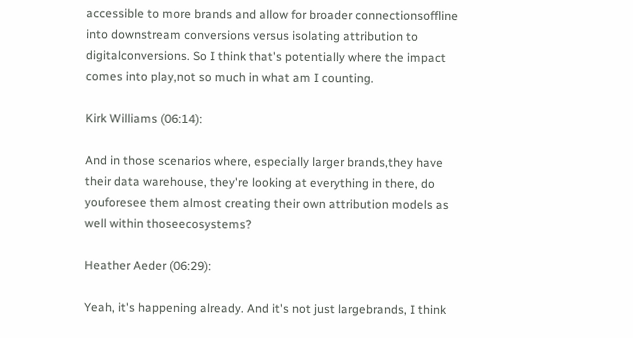accessible to more brands and allow for broader connectionsoffline into downstream conversions versus isolating attribution to digitalconversions. So I think that's potentially where the impact comes into play,not so much in what am I counting.

Kirk Williams (06:14):

And in those scenarios where, especially larger brands,they have their data warehouse, they're looking at everything in there, do youforesee them almost creating their own attribution models as well within thoseecosystems?

Heather Aeder (06:29):

Yeah, it's happening already. And it's not just largebrands, I think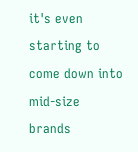it's even starting to come down into mid-size brands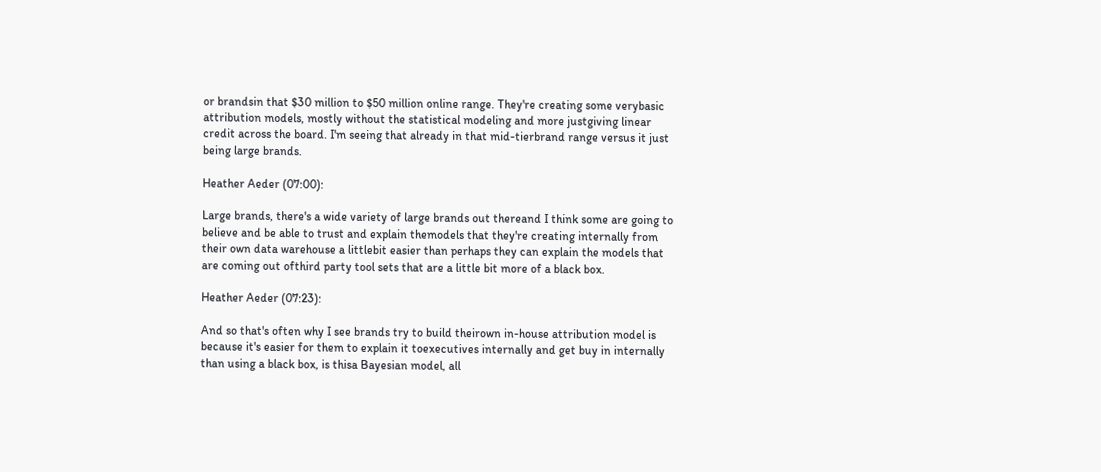or brandsin that $30 million to $50 million online range. They're creating some verybasic attribution models, mostly without the statistical modeling and more justgiving linear credit across the board. I'm seeing that already in that mid-tierbrand range versus it just being large brands.

Heather Aeder (07:00):

Large brands, there's a wide variety of large brands out thereand I think some are going to believe and be able to trust and explain themodels that they're creating internally from their own data warehouse a littlebit easier than perhaps they can explain the models that are coming out ofthird party tool sets that are a little bit more of a black box.

Heather Aeder (07:23):

And so that's often why I see brands try to build theirown in-house attribution model is because it's easier for them to explain it toexecutives internally and get buy in internally than using a black box, is thisa Bayesian model, all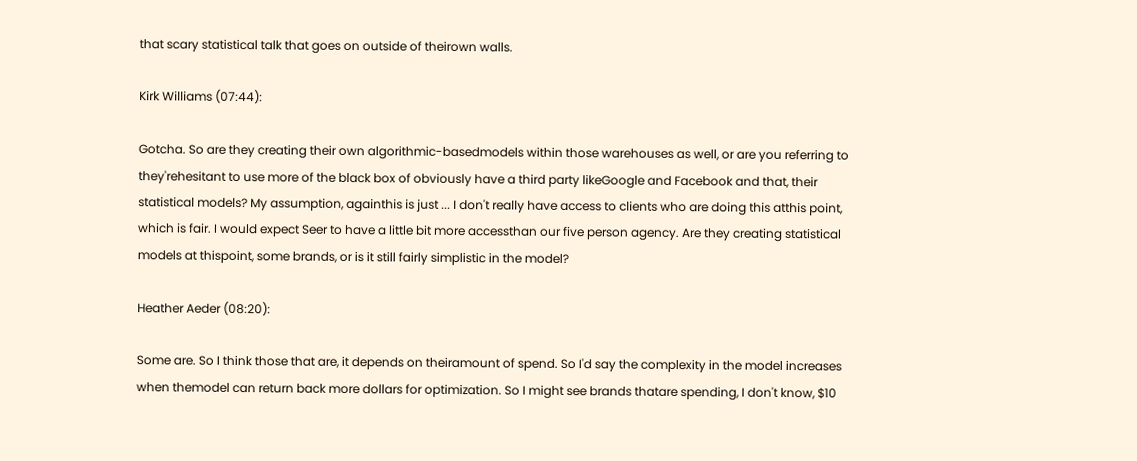that scary statistical talk that goes on outside of theirown walls.

Kirk Williams (07:44):

Gotcha. So are they creating their own algorithmic-basedmodels within those warehouses as well, or are you referring to they'rehesitant to use more of the black box of obviously have a third party likeGoogle and Facebook and that, their statistical models? My assumption, againthis is just ... I don't really have access to clients who are doing this atthis point, which is fair. I would expect Seer to have a little bit more accessthan our five person agency. Are they creating statistical models at thispoint, some brands, or is it still fairly simplistic in the model?

Heather Aeder (08:20):

Some are. So I think those that are, it depends on theiramount of spend. So I'd say the complexity in the model increases when themodel can return back more dollars for optimization. So I might see brands thatare spending, I don't know, $10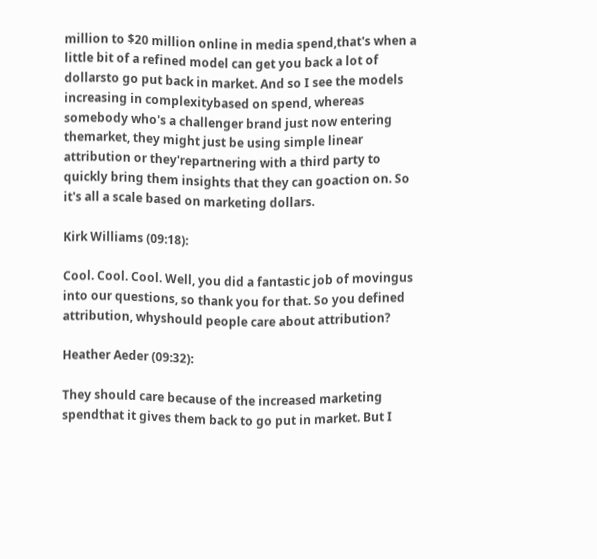million to $20 million online in media spend,that's when a little bit of a refined model can get you back a lot of dollarsto go put back in market. And so I see the models increasing in complexitybased on spend, whereas somebody who's a challenger brand just now entering themarket, they might just be using simple linear attribution or they'repartnering with a third party to quickly bring them insights that they can goaction on. So it's all a scale based on marketing dollars.

Kirk Williams (09:18):

Cool. Cool. Cool. Well, you did a fantastic job of movingus into our questions, so thank you for that. So you defined attribution, whyshould people care about attribution?

Heather Aeder (09:32):

They should care because of the increased marketing spendthat it gives them back to go put in market. But I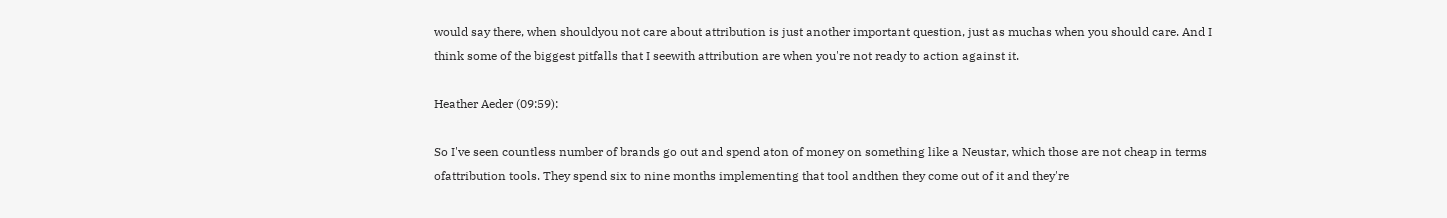would say there, when shouldyou not care about attribution is just another important question, just as muchas when you should care. And I think some of the biggest pitfalls that I seewith attribution are when you're not ready to action against it.

Heather Aeder (09:59):

So I've seen countless number of brands go out and spend aton of money on something like a Neustar, which those are not cheap in terms ofattribution tools. They spend six to nine months implementing that tool andthen they come out of it and they're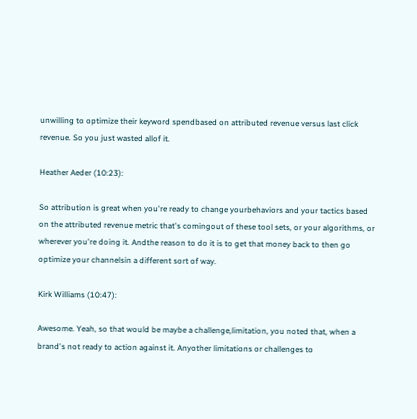unwilling to optimize their keyword spendbased on attributed revenue versus last click revenue. So you just wasted allof it.

Heather Aeder (10:23):

So attribution is great when you're ready to change yourbehaviors and your tactics based on the attributed revenue metric that's comingout of these tool sets, or your algorithms, or wherever you're doing it. Andthe reason to do it is to get that money back to then go optimize your channelsin a different sort of way.

Kirk Williams (10:47):

Awesome. Yeah, so that would be maybe a challenge,limitation, you noted that, when a brand's not ready to action against it. Anyother limitations or challenges to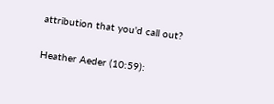attribution that you'd call out?

Heather Aeder (10:59):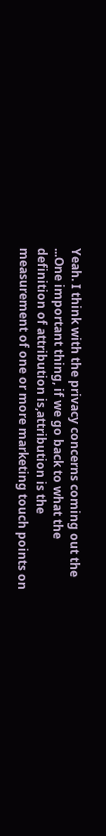Yeah. I think with the privacy concerns coming out the ...One important thing, if we go back to what the definition of attribution is,attribution is the measurement of one or more marketing touch points on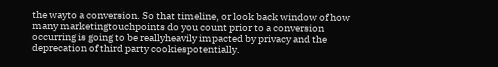the wayto a conversion. So that timeline, or look back window of how many marketingtouchpoints do you count prior to a conversion occurring is going to be reallyheavily impacted by privacy and the deprecation of third party cookiespotentially.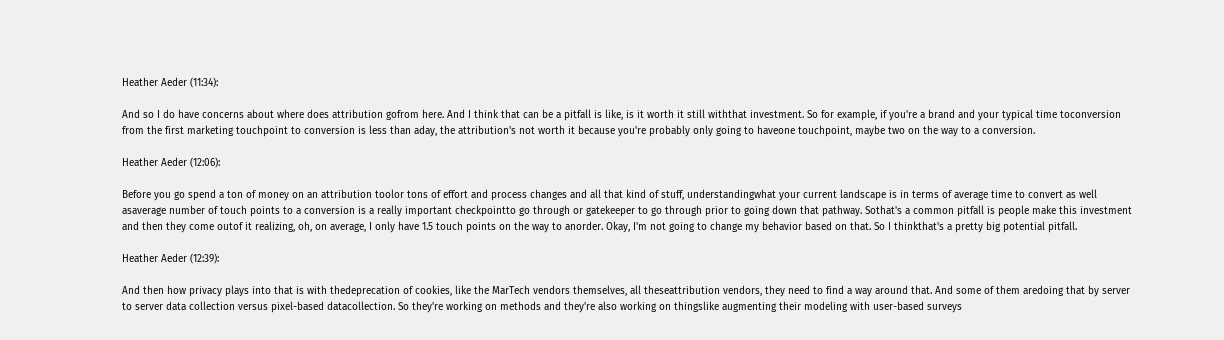Heather Aeder (11:34):

And so I do have concerns about where does attribution gofrom here. And I think that can be a pitfall is like, is it worth it still withthat investment. So for example, if you're a brand and your typical time toconversion from the first marketing touchpoint to conversion is less than aday, the attribution's not worth it because you're probably only going to haveone touchpoint, maybe two on the way to a conversion.

Heather Aeder (12:06):

Before you go spend a ton of money on an attribution toolor tons of effort and process changes and all that kind of stuff, understandingwhat your current landscape is in terms of average time to convert as well asaverage number of touch points to a conversion is a really important checkpointto go through or gatekeeper to go through prior to going down that pathway. Sothat's a common pitfall is people make this investment and then they come outof it realizing, oh, on average, I only have 1.5 touch points on the way to anorder. Okay, I'm not going to change my behavior based on that. So I thinkthat's a pretty big potential pitfall.

Heather Aeder (12:39):

And then how privacy plays into that is with thedeprecation of cookies, like the MarTech vendors themselves, all theseattribution vendors, they need to find a way around that. And some of them aredoing that by server to server data collection versus pixel-based datacollection. So they're working on methods and they're also working on thingslike augmenting their modeling with user-based surveys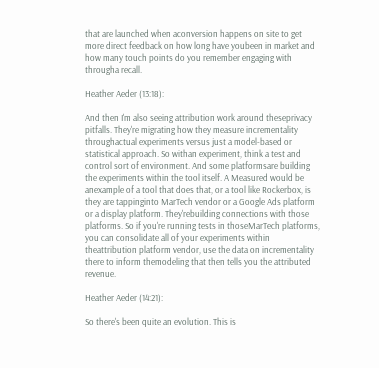that are launched when aconversion happens on site to get more direct feedback on how long have youbeen in market and how many touch points do you remember engaging with througha recall.

Heather Aeder (13:18):

And then I'm also seeing attribution work around theseprivacy pitfalls. They're migrating how they measure incrementality throughactual experiments versus just a model-based or statistical approach. So withan experiment, think a test and control sort of environment. And some platformsare building the experiments within the tool itself. A Measured would be anexample of a tool that does that, or a tool like Rockerbox, is they are tappinginto MarTech vendor or a Google Ads platform or a display platform. They'rebuilding connections with those platforms. So if you're running tests in thoseMarTech platforms, you can consolidate all of your experiments within theattribution platform vendor, use the data on incrementality there to inform themodeling that then tells you the attributed revenue.

Heather Aeder (14:21):

So there's been quite an evolution. This is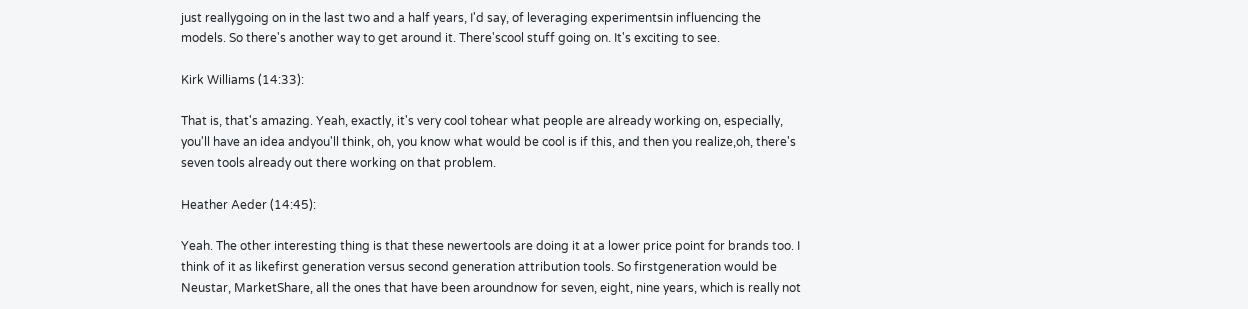just reallygoing on in the last two and a half years, I'd say, of leveraging experimentsin influencing the models. So there's another way to get around it. There'scool stuff going on. It's exciting to see.

Kirk Williams (14:33):

That is, that's amazing. Yeah, exactly, it's very cool tohear what people are already working on, especially, you'll have an idea andyou'll think, oh, you know what would be cool is if this, and then you realize,oh, there's seven tools already out there working on that problem.

Heather Aeder (14:45):

Yeah. The other interesting thing is that these newertools are doing it at a lower price point for brands too. I think of it as likefirst generation versus second generation attribution tools. So firstgeneration would be Neustar, MarketShare, all the ones that have been aroundnow for seven, eight, nine years, which is really not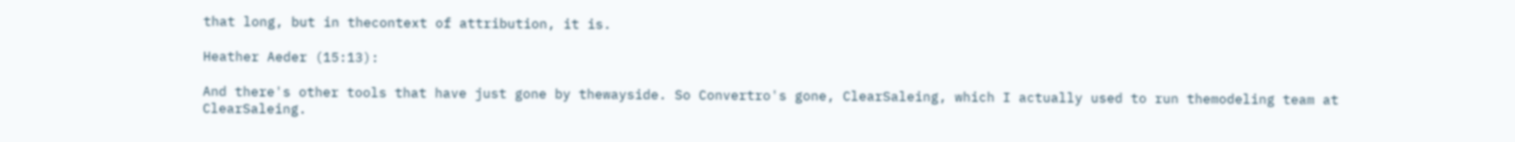that long, but in thecontext of attribution, it is.

Heather Aeder (15:13):

And there's other tools that have just gone by thewayside. So Convertro's gone, ClearSaleing, which I actually used to run themodeling team at ClearSaleing.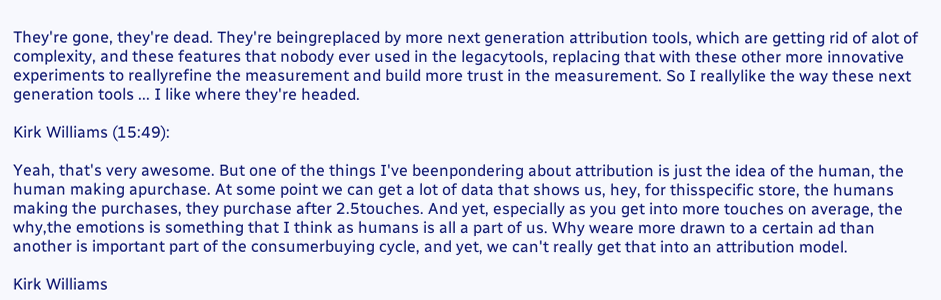They're gone, they're dead. They're beingreplaced by more next generation attribution tools, which are getting rid of alot of complexity, and these features that nobody ever used in the legacytools, replacing that with these other more innovative experiments to reallyrefine the measurement and build more trust in the measurement. So I reallylike the way these next generation tools ... I like where they're headed.

Kirk Williams (15:49):

Yeah, that's very awesome. But one of the things I've beenpondering about attribution is just the idea of the human, the human making apurchase. At some point we can get a lot of data that shows us, hey, for thisspecific store, the humans making the purchases, they purchase after 2.5touches. And yet, especially as you get into more touches on average, the why,the emotions is something that I think as humans is all a part of us. Why weare more drawn to a certain ad than another is important part of the consumerbuying cycle, and yet, we can't really get that into an attribution model.

Kirk Williams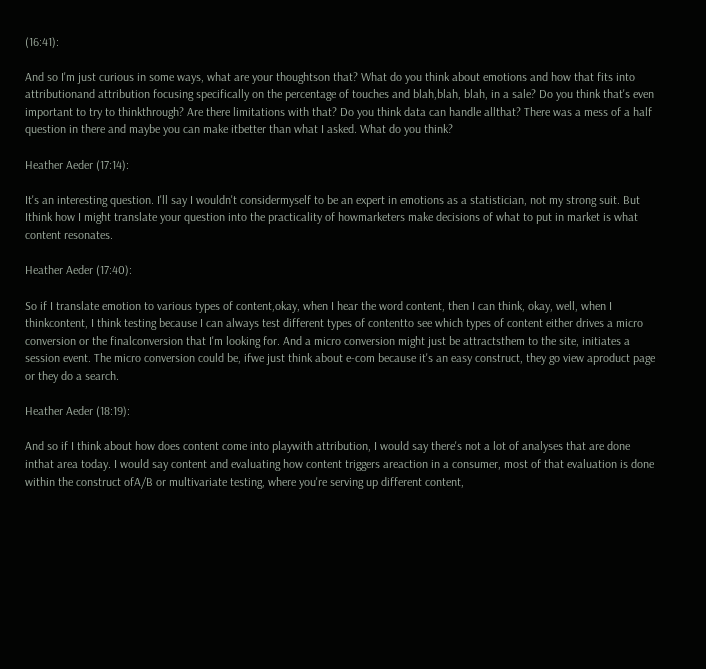(16:41):

And so I'm just curious in some ways, what are your thoughtson that? What do you think about emotions and how that fits into attributionand attribution focusing specifically on the percentage of touches and blah,blah, blah, in a sale? Do you think that's even important to try to thinkthrough? Are there limitations with that? Do you think data can handle allthat? There was a mess of a half question in there and maybe you can make itbetter than what I asked. What do you think?

Heather Aeder (17:14):

It's an interesting question. I'll say I wouldn't considermyself to be an expert in emotions as a statistician, not my strong suit. But Ithink how I might translate your question into the practicality of howmarketers make decisions of what to put in market is what content resonates.

Heather Aeder (17:40):

So if I translate emotion to various types of content,okay, when I hear the word content, then I can think, okay, well, when I thinkcontent, I think testing because I can always test different types of contentto see which types of content either drives a micro conversion or the finalconversion that I'm looking for. And a micro conversion might just be attractsthem to the site, initiates a session event. The micro conversion could be, ifwe just think about e-com because it's an easy construct, they go view aproduct page or they do a search.

Heather Aeder (18:19):

And so if I think about how does content come into playwith attribution, I would say there's not a lot of analyses that are done inthat area today. I would say content and evaluating how content triggers areaction in a consumer, most of that evaluation is done within the construct ofA/B or multivariate testing, where you're serving up different content,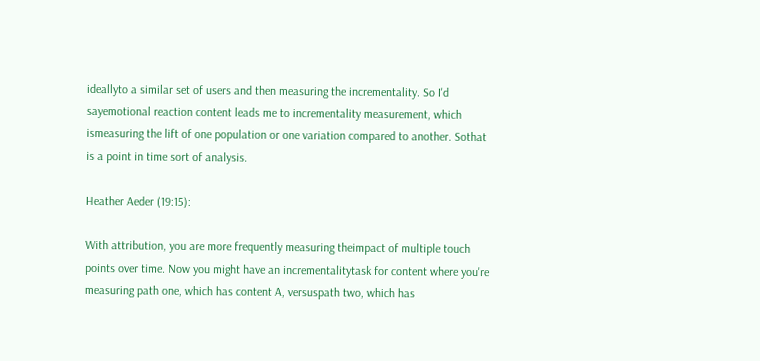ideallyto a similar set of users and then measuring the incrementality. So I'd sayemotional reaction content leads me to incrementality measurement, which ismeasuring the lift of one population or one variation compared to another. Sothat is a point in time sort of analysis.

Heather Aeder (19:15):

With attribution, you are more frequently measuring theimpact of multiple touch points over time. Now you might have an incrementalitytask for content where you're measuring path one, which has content A, versuspath two, which has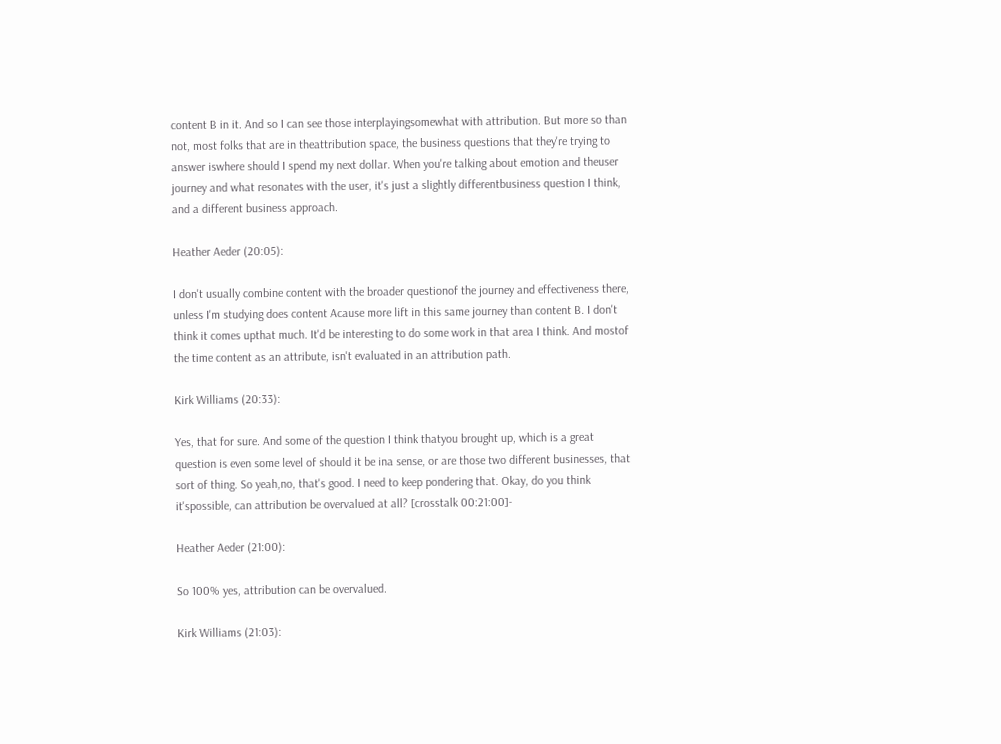content B in it. And so I can see those interplayingsomewhat with attribution. But more so than not, most folks that are in theattribution space, the business questions that they're trying to answer iswhere should I spend my next dollar. When you're talking about emotion and theuser journey and what resonates with the user, it's just a slightly differentbusiness question I think, and a different business approach.

Heather Aeder (20:05):

I don't usually combine content with the broader questionof the journey and effectiveness there, unless I'm studying does content Acause more lift in this same journey than content B. I don't think it comes upthat much. It'd be interesting to do some work in that area I think. And mostof the time content as an attribute, isn't evaluated in an attribution path.

Kirk Williams (20:33):

Yes, that for sure. And some of the question I think thatyou brought up, which is a great question is even some level of should it be ina sense, or are those two different businesses, that sort of thing. So yeah,no, that's good. I need to keep pondering that. Okay, do you think it'spossible, can attribution be overvalued at all? [crosstalk 00:21:00]-

Heather Aeder (21:00):

So 100% yes, attribution can be overvalued.

Kirk Williams (21:03):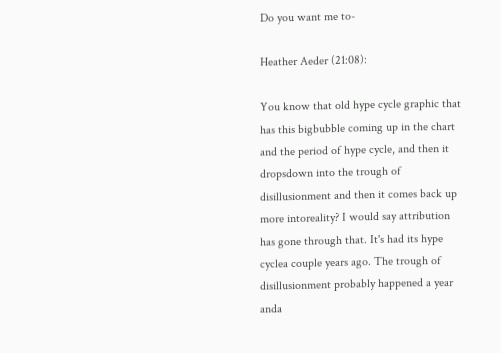Do you want me to-

Heather Aeder (21:08):

You know that old hype cycle graphic that has this bigbubble coming up in the chart and the period of hype cycle, and then it dropsdown into the trough of disillusionment and then it comes back up more intoreality? I would say attribution has gone through that. It's had its hype cyclea couple years ago. The trough of disillusionment probably happened a year anda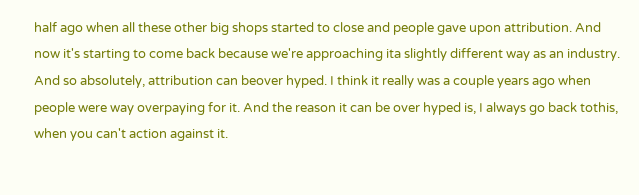half ago when all these other big shops started to close and people gave upon attribution. And now it's starting to come back because we're approaching ita slightly different way as an industry. And so absolutely, attribution can beover hyped. I think it really was a couple years ago when people were way overpaying for it. And the reason it can be over hyped is, I always go back tothis, when you can't action against it.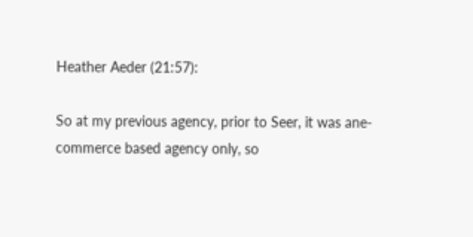Heather Aeder (21:57):

So at my previous agency, prior to Seer, it was ane-commerce based agency only, so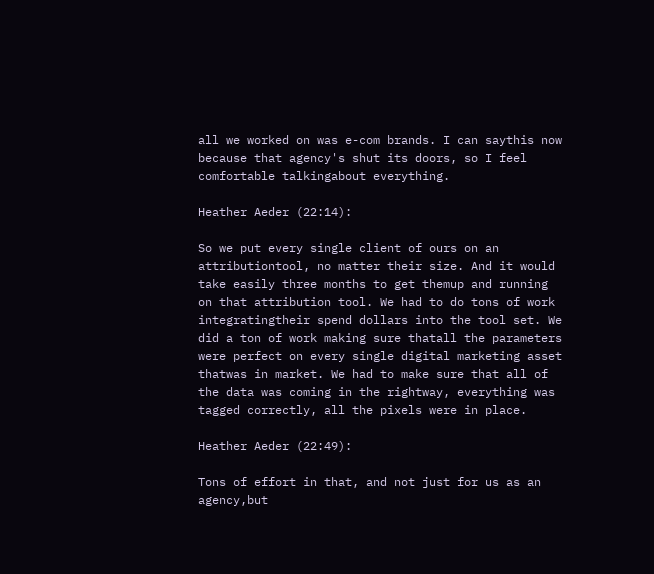all we worked on was e-com brands. I can saythis now because that agency's shut its doors, so I feel comfortable talkingabout everything.

Heather Aeder (22:14):

So we put every single client of ours on an attributiontool, no matter their size. And it would take easily three months to get themup and running on that attribution tool. We had to do tons of work integratingtheir spend dollars into the tool set. We did a ton of work making sure thatall the parameters were perfect on every single digital marketing asset thatwas in market. We had to make sure that all of the data was coming in the rightway, everything was tagged correctly, all the pixels were in place.

Heather Aeder (22:49):

Tons of effort in that, and not just for us as an agency,but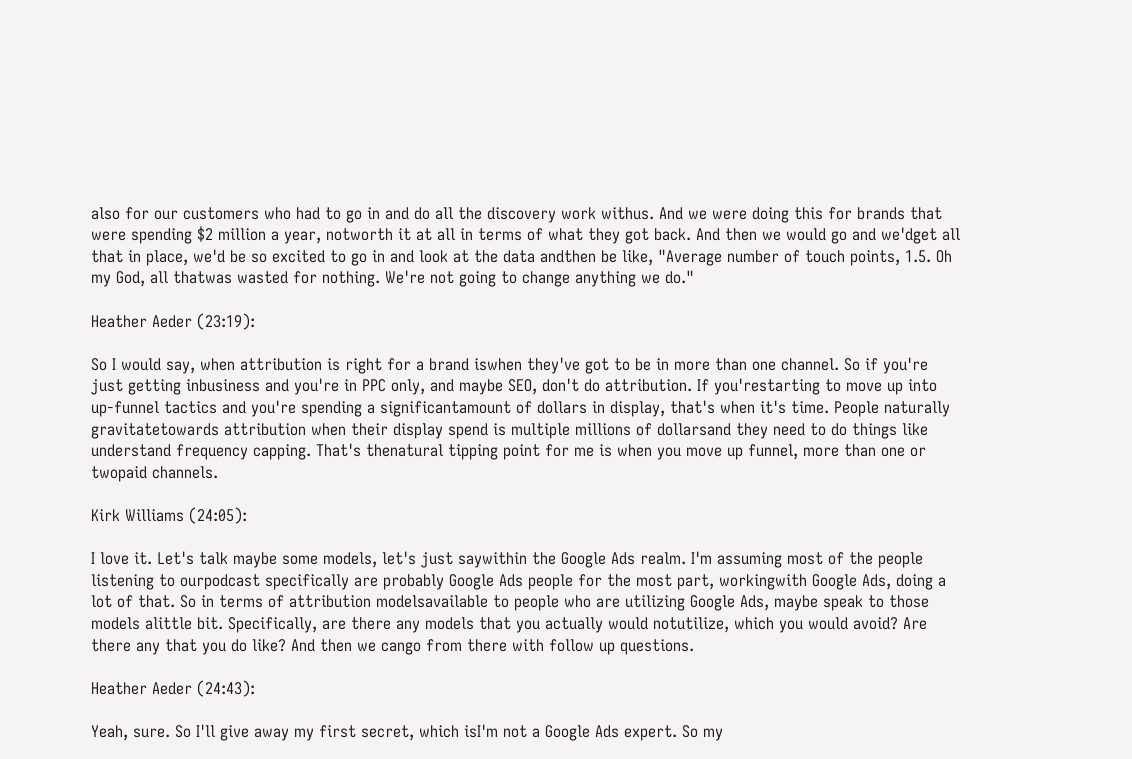also for our customers who had to go in and do all the discovery work withus. And we were doing this for brands that were spending $2 million a year, notworth it at all in terms of what they got back. And then we would go and we'dget all that in place, we'd be so excited to go in and look at the data andthen be like, "Average number of touch points, 1.5. Oh my God, all thatwas wasted for nothing. We're not going to change anything we do."

Heather Aeder (23:19):

So I would say, when attribution is right for a brand iswhen they've got to be in more than one channel. So if you're just getting inbusiness and you're in PPC only, and maybe SEO, don't do attribution. If you'restarting to move up into up-funnel tactics and you're spending a significantamount of dollars in display, that's when it's time. People naturally gravitatetowards attribution when their display spend is multiple millions of dollarsand they need to do things like understand frequency capping. That's thenatural tipping point for me is when you move up funnel, more than one or twopaid channels.

Kirk Williams (24:05):

I love it. Let's talk maybe some models, let's just saywithin the Google Ads realm. I'm assuming most of the people listening to ourpodcast specifically are probably Google Ads people for the most part, workingwith Google Ads, doing a lot of that. So in terms of attribution modelsavailable to people who are utilizing Google Ads, maybe speak to those models alittle bit. Specifically, are there any models that you actually would notutilize, which you would avoid? Are there any that you do like? And then we cango from there with follow up questions.

Heather Aeder (24:43):

Yeah, sure. So I'll give away my first secret, which isI'm not a Google Ads expert. So my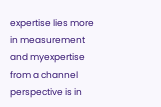expertise lies more in measurement and myexpertise from a channel perspective is in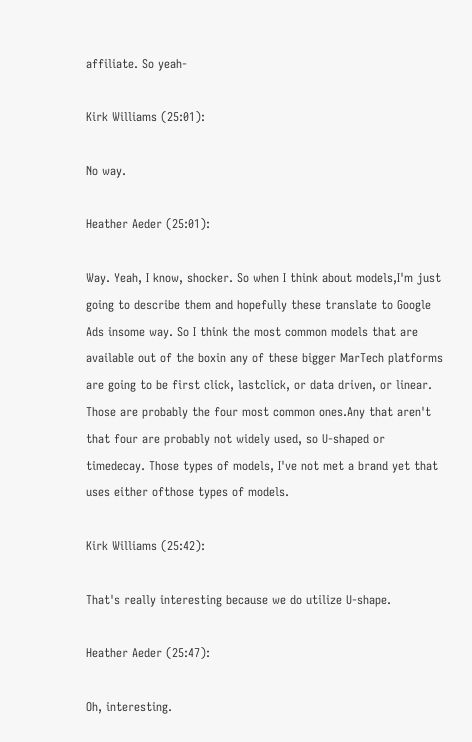affiliate. So yeah-

Kirk Williams (25:01):

No way.

Heather Aeder (25:01):

Way. Yeah, I know, shocker. So when I think about models,I'm just going to describe them and hopefully these translate to Google Ads insome way. So I think the most common models that are available out of the boxin any of these bigger MarTech platforms are going to be first click, lastclick, or data driven, or linear. Those are probably the four most common ones.Any that aren't that four are probably not widely used, so U-shaped or timedecay. Those types of models, I've not met a brand yet that uses either ofthose types of models.

Kirk Williams (25:42):

That's really interesting because we do utilize U-shape.

Heather Aeder (25:47):

Oh, interesting.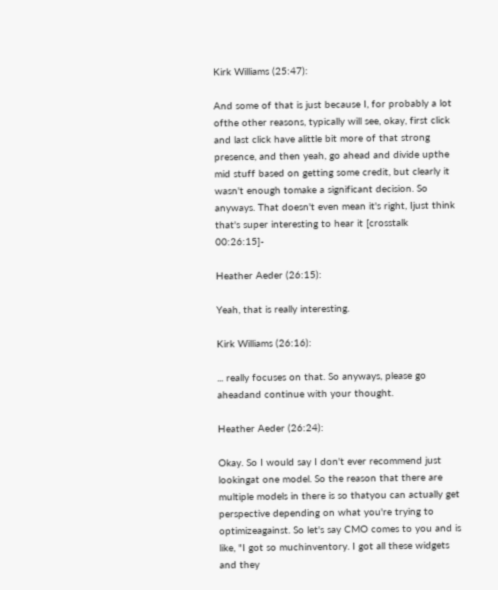Kirk Williams (25:47):

And some of that is just because I, for probably a lot ofthe other reasons, typically will see, okay, first click and last click have alittle bit more of that strong presence, and then yeah, go ahead and divide upthe mid stuff based on getting some credit, but clearly it wasn't enough tomake a significant decision. So anyways. That doesn't even mean it's right, Ijust think that's super interesting to hear it [crosstalk 00:26:15]-

Heather Aeder (26:15):

Yeah, that is really interesting.

Kirk Williams (26:16):

... really focuses on that. So anyways, please go aheadand continue with your thought.

Heather Aeder (26:24):

Okay. So I would say I don't ever recommend just lookingat one model. So the reason that there are multiple models in there is so thatyou can actually get perspective depending on what you're trying to optimizeagainst. So let's say CMO comes to you and is like, "I got so muchinventory. I got all these widgets and they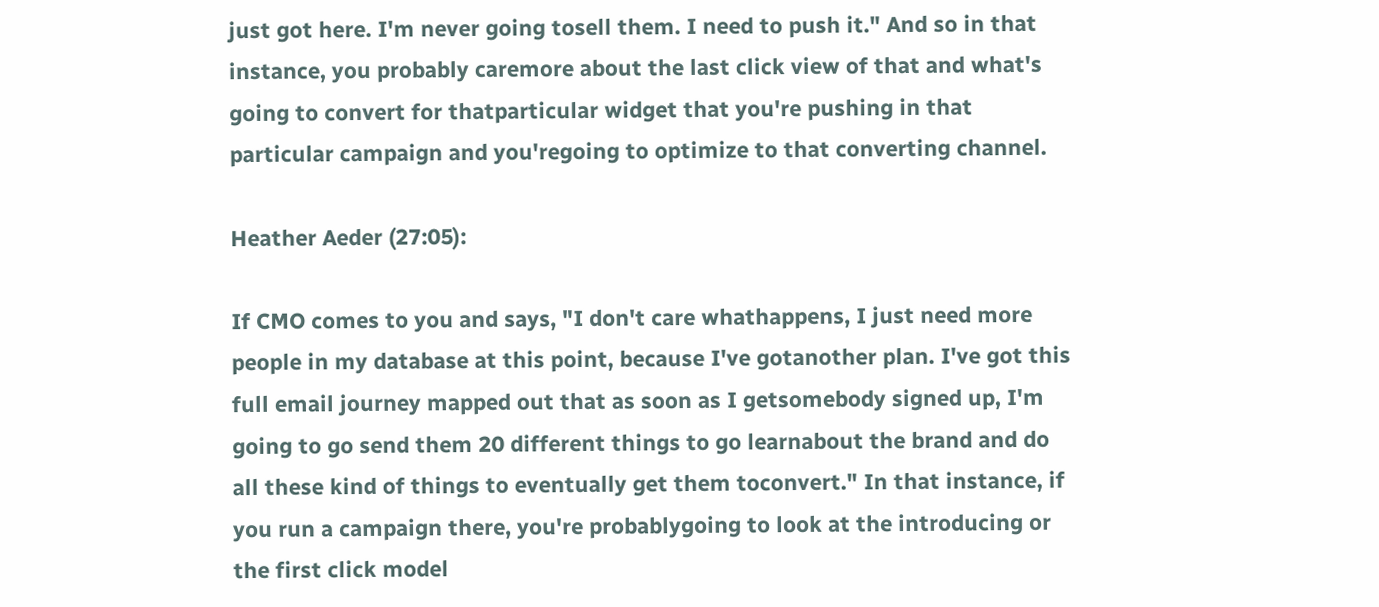just got here. I'm never going tosell them. I need to push it." And so in that instance, you probably caremore about the last click view of that and what's going to convert for thatparticular widget that you're pushing in that particular campaign and you'regoing to optimize to that converting channel.

Heather Aeder (27:05):

If CMO comes to you and says, "I don't care whathappens, I just need more people in my database at this point, because I've gotanother plan. I've got this full email journey mapped out that as soon as I getsomebody signed up, I'm going to go send them 20 different things to go learnabout the brand and do all these kind of things to eventually get them toconvert." In that instance, if you run a campaign there, you're probablygoing to look at the introducing or the first click model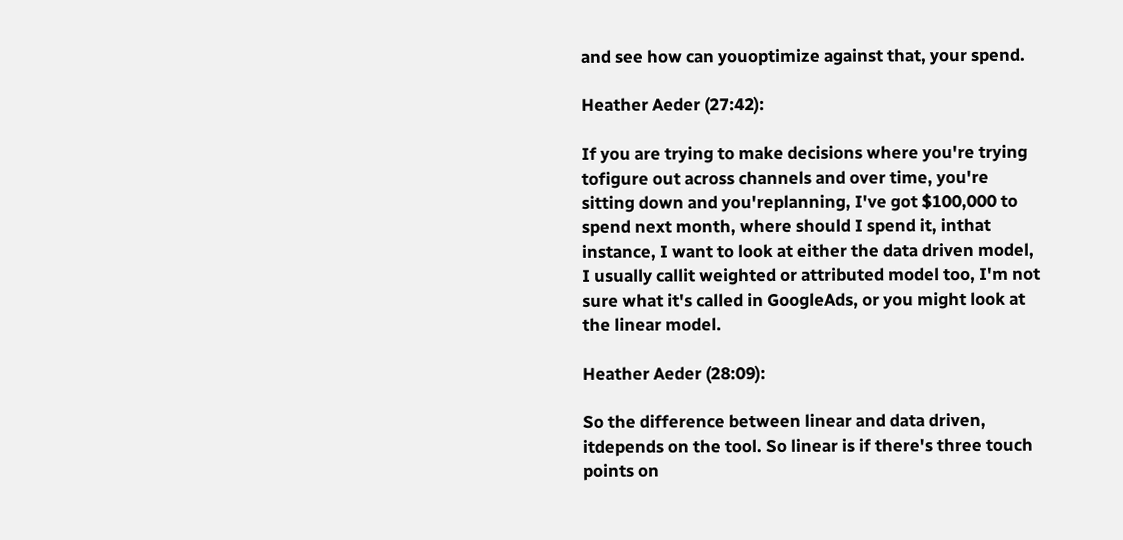and see how can youoptimize against that, your spend.

Heather Aeder (27:42):

If you are trying to make decisions where you're trying tofigure out across channels and over time, you're sitting down and you'replanning, I've got $100,000 to spend next month, where should I spend it, inthat instance, I want to look at either the data driven model, I usually callit weighted or attributed model too, I'm not sure what it's called in GoogleAds, or you might look at the linear model.

Heather Aeder (28:09):

So the difference between linear and data driven, itdepends on the tool. So linear is if there's three touch points on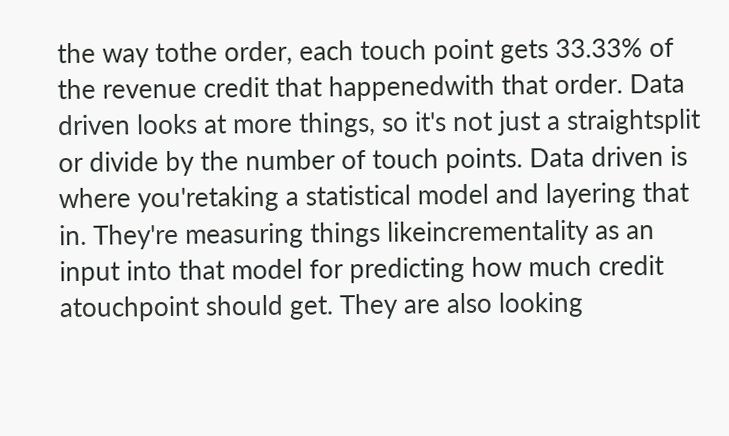the way tothe order, each touch point gets 33.33% of the revenue credit that happenedwith that order. Data driven looks at more things, so it's not just a straightsplit or divide by the number of touch points. Data driven is where you'retaking a statistical model and layering that in. They're measuring things likeincrementality as an input into that model for predicting how much credit atouchpoint should get. They are also looking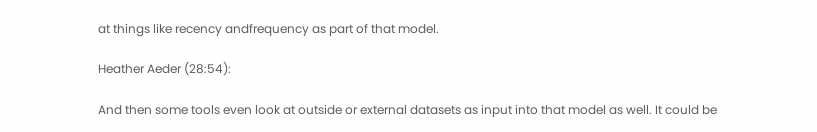at things like recency andfrequency as part of that model.

Heather Aeder (28:54):

And then some tools even look at outside or external datasets as input into that model as well. It could be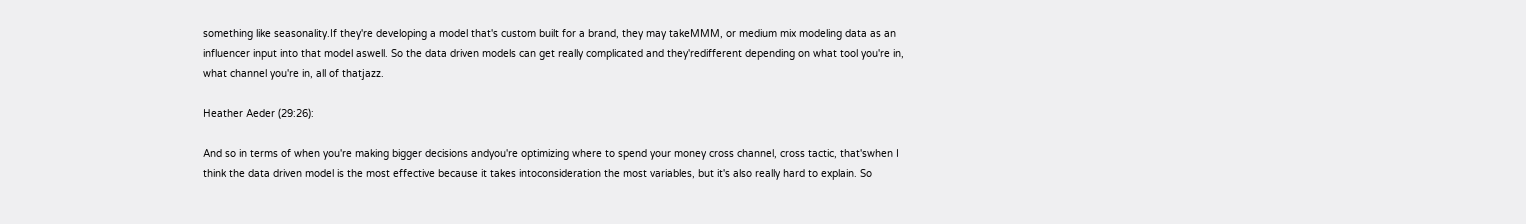something like seasonality.If they're developing a model that's custom built for a brand, they may takeMMM, or medium mix modeling data as an influencer input into that model aswell. So the data driven models can get really complicated and they'redifferent depending on what tool you're in, what channel you're in, all of thatjazz.

Heather Aeder (29:26):

And so in terms of when you're making bigger decisions andyou're optimizing where to spend your money cross channel, cross tactic, that'swhen I think the data driven model is the most effective because it takes intoconsideration the most variables, but it's also really hard to explain. So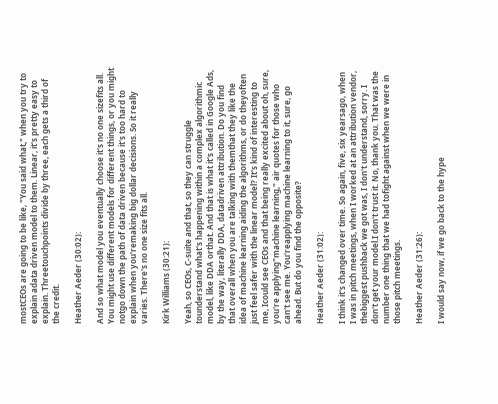mostCEOs are going to be like, "You said what," when you try to explain adata driven model to them. Linear, it's pretty easy to explain. Threetouchpoints divide by three, each gets a third of the credit.

Heather Aeder (30:02):

And so what model you eventually choose it's no one sizefits all. You might use different models for different things, or you might notgo down the path of data driven because it's too hard to explain when you'remaking big dollar decisions. So it really varies. There's no one size fits all.

Kirk Williams (30:21):

Yeah, so CEOs, C-suite and that, so they can struggle tounderstand what's happening within a complex algorithmic model, like DDA orthat. And that is what it's called in Google Ads, by the way, literally DDA, datadriven attribution. Do you find that overall when you are talking with themthat they like the idea of machine learning aiding the algorithms, or do theyoften just feel safer with the linear model? It's kind of interesting to me, Icould see CEOs and that being really excited about oh, sure, you're applying"machine learning," air quotes for those who can't see me. You'reapplying machine learning to it, sure, go ahead. But do you find the opposite?

Heather Aeder (31:02):

I think it's changed over time. So again, five, six yearsago, when I was in pitch meetings, when I worked at an attribution vendor, thebiggest pushback we got was, I don't understand, sorry. I don't get your model.I don't trust it. No, thank you. That was the number one thing that we had tofight against when we were in those pitch meetings.

Heather Aeder (31:26):

I would say now, if we go back to the hype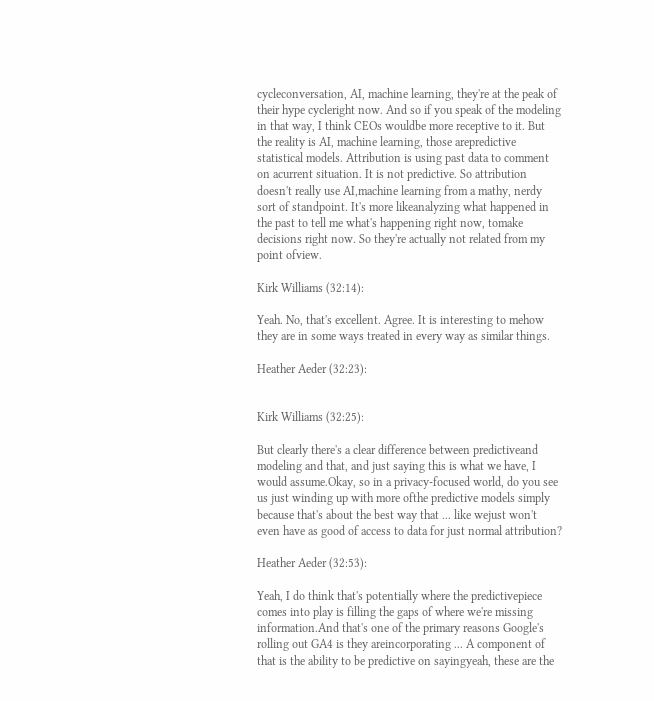cycleconversation, AI, machine learning, they're at the peak of their hype cycleright now. And so if you speak of the modeling in that way, I think CEOs wouldbe more receptive to it. But the reality is AI, machine learning, those arepredictive statistical models. Attribution is using past data to comment on acurrent situation. It is not predictive. So attribution doesn't really use AI,machine learning from a mathy, nerdy sort of standpoint. It's more likeanalyzing what happened in the past to tell me what's happening right now, tomake decisions right now. So they're actually not related from my point ofview.

Kirk Williams (32:14):

Yeah. No, that's excellent. Agree. It is interesting to mehow they are in some ways treated in every way as similar things.

Heather Aeder (32:23):


Kirk Williams (32:25):

But clearly there's a clear difference between predictiveand modeling and that, and just saying this is what we have, I would assume.Okay, so in a privacy-focused world, do you see us just winding up with more ofthe predictive models simply because that's about the best way that ... like wejust won't even have as good of access to data for just normal attribution?

Heather Aeder (32:53):

Yeah, I do think that's potentially where the predictivepiece comes into play is filling the gaps of where we're missing information.And that's one of the primary reasons Google's rolling out GA4 is they areincorporating ... A component of that is the ability to be predictive on sayingyeah, these are the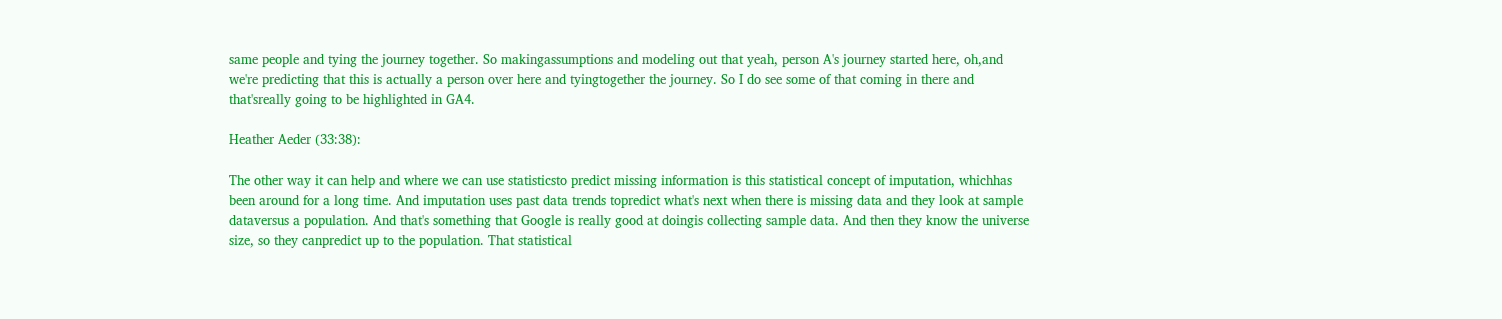same people and tying the journey together. So makingassumptions and modeling out that yeah, person A's journey started here, oh,and we're predicting that this is actually a person over here and tyingtogether the journey. So I do see some of that coming in there and that'sreally going to be highlighted in GA4.

Heather Aeder (33:38):

The other way it can help and where we can use statisticsto predict missing information is this statistical concept of imputation, whichhas been around for a long time. And imputation uses past data trends topredict what's next when there is missing data and they look at sample dataversus a population. And that's something that Google is really good at doingis collecting sample data. And then they know the universe size, so they canpredict up to the population. That statistical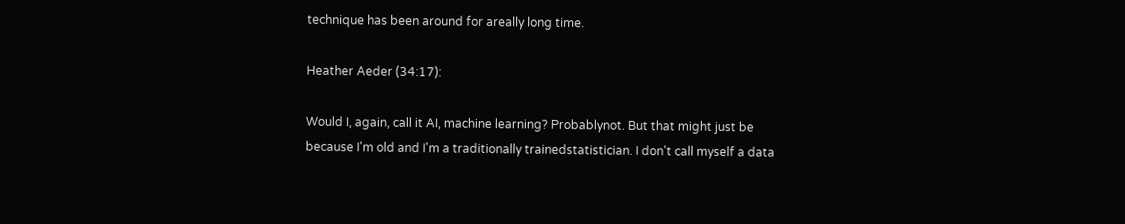technique has been around for areally long time.

Heather Aeder (34:17):

Would I, again, call it AI, machine learning? Probablynot. But that might just be because I'm old and I'm a traditionally trainedstatistician. I don't call myself a data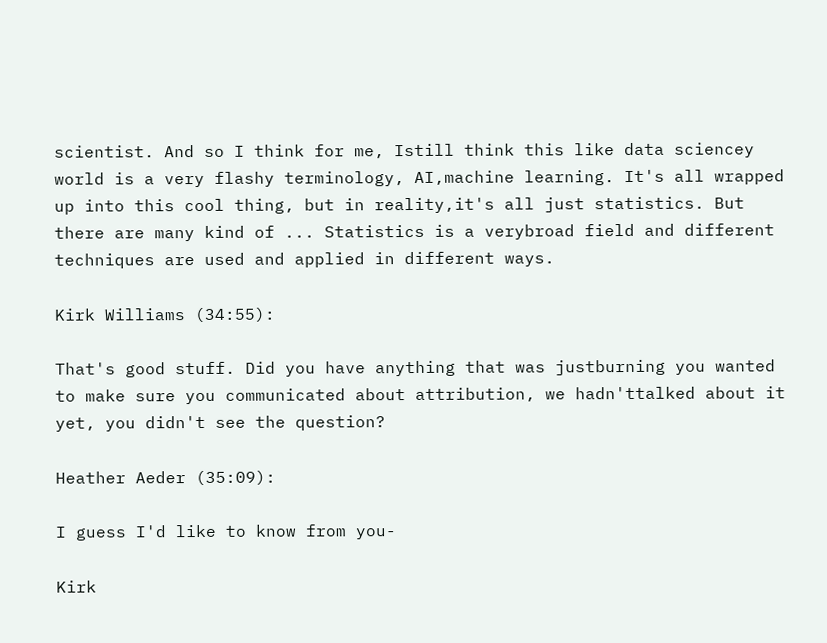scientist. And so I think for me, Istill think this like data sciencey world is a very flashy terminology, AI,machine learning. It's all wrapped up into this cool thing, but in reality,it's all just statistics. But there are many kind of ... Statistics is a verybroad field and different techniques are used and applied in different ways.

Kirk Williams (34:55):

That's good stuff. Did you have anything that was justburning you wanted to make sure you communicated about attribution, we hadn'ttalked about it yet, you didn't see the question?

Heather Aeder (35:09):

I guess I'd like to know from you-

Kirk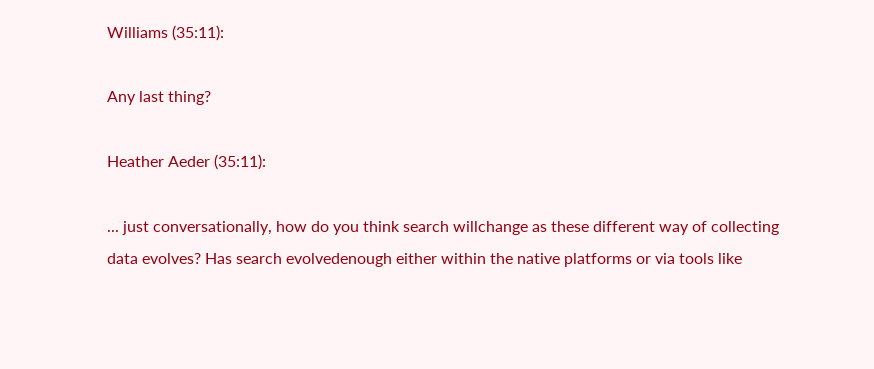Williams (35:11):

Any last thing?

Heather Aeder (35:11):

... just conversationally, how do you think search willchange as these different way of collecting data evolves? Has search evolvedenough either within the native platforms or via tools like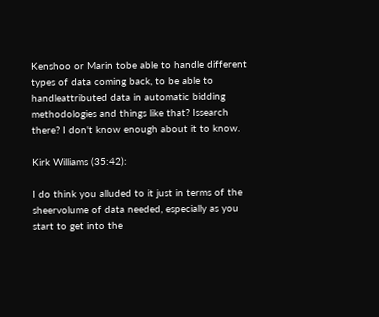Kenshoo or Marin tobe able to handle different types of data coming back, to be able to handleattributed data in automatic bidding methodologies and things like that? Issearch there? I don't know enough about it to know.

Kirk Williams (35:42):

I do think you alluded to it just in terms of the sheervolume of data needed, especially as you start to get into the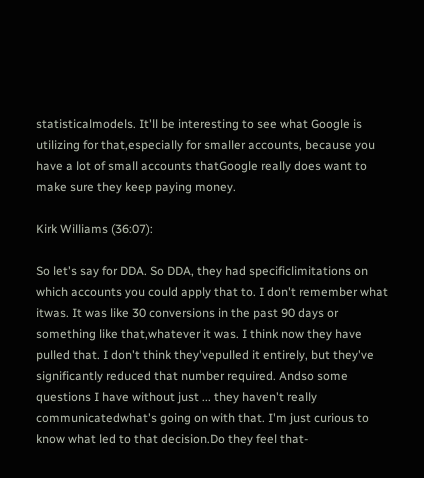statisticalmodels. It'll be interesting to see what Google is utilizing for that,especially for smaller accounts, because you have a lot of small accounts thatGoogle really does want to make sure they keep paying money.

Kirk Williams (36:07):

So let's say for DDA. So DDA, they had specificlimitations on which accounts you could apply that to. I don't remember what itwas. It was like 30 conversions in the past 90 days or something like that,whatever it was. I think now they have pulled that. I don't think they'vepulled it entirely, but they've significantly reduced that number required. Andso some questions I have without just ... they haven't really communicatedwhat's going on with that. I'm just curious to know what led to that decision.Do they feel that-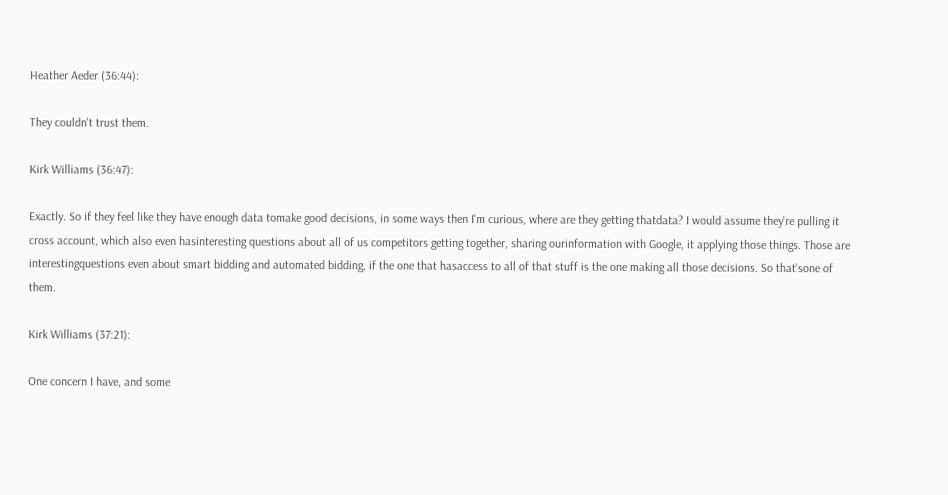Heather Aeder (36:44):

They couldn't trust them.

Kirk Williams (36:47):

Exactly. So if they feel like they have enough data tomake good decisions, in some ways then I'm curious, where are they getting thatdata? I would assume they're pulling it cross account, which also even hasinteresting questions about all of us competitors getting together, sharing ourinformation with Google, it applying those things. Those are interestingquestions even about smart bidding and automated bidding, if the one that hasaccess to all of that stuff is the one making all those decisions. So that'sone of them.

Kirk Williams (37:21):

One concern I have, and some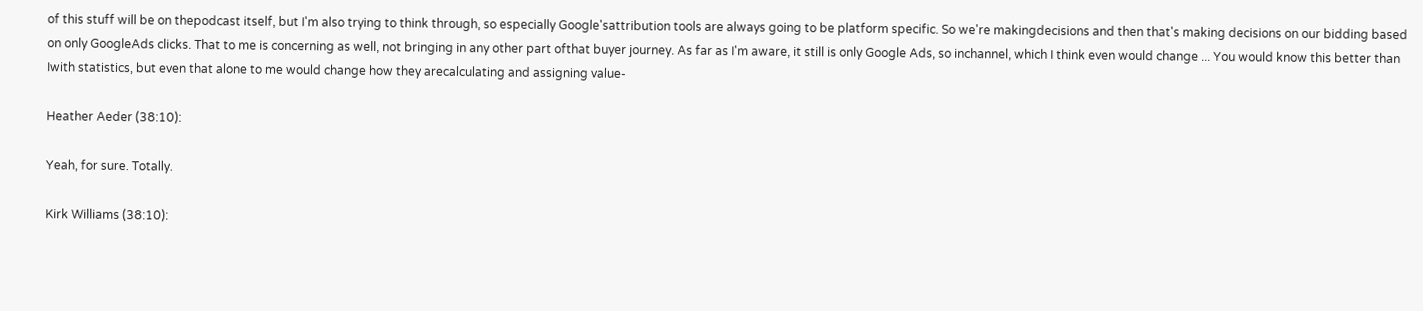of this stuff will be on thepodcast itself, but I'm also trying to think through, so especially Google'sattribution tools are always going to be platform specific. So we're makingdecisions and then that's making decisions on our bidding based on only GoogleAds clicks. That to me is concerning as well, not bringing in any other part ofthat buyer journey. As far as I'm aware, it still is only Google Ads, so inchannel, which I think even would change ... You would know this better than Iwith statistics, but even that alone to me would change how they arecalculating and assigning value-

Heather Aeder (38:10):

Yeah, for sure. Totally.

Kirk Williams (38:10):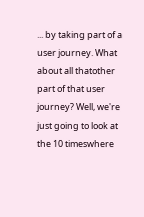... by taking part of a user journey. What about all thatother part of that user journey? Well, we're just going to look at the 10 timeswhere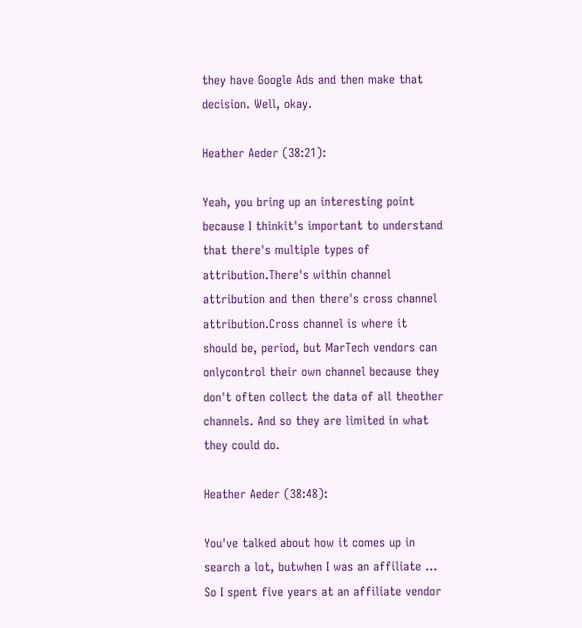they have Google Ads and then make that decision. Well, okay.

Heather Aeder (38:21):

Yeah, you bring up an interesting point because I thinkit's important to understand that there's multiple types of attribution.There's within channel attribution and then there's cross channel attribution.Cross channel is where it should be, period, but MarTech vendors can onlycontrol their own channel because they don't often collect the data of all theother channels. And so they are limited in what they could do.

Heather Aeder (38:48):

You've talked about how it comes up in search a lot, butwhen I was an affiliate ... So I spent five years at an affiliate vendor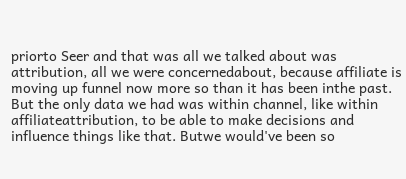priorto Seer and that was all we talked about was attribution, all we were concernedabout, because affiliate is moving up funnel now more so than it has been inthe past. But the only data we had was within channel, like within affiliateattribution, to be able to make decisions and influence things like that. Butwe would've been so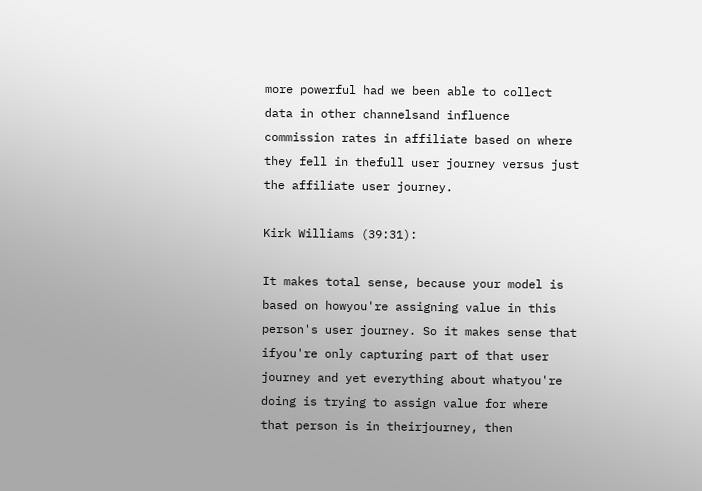more powerful had we been able to collect data in other channelsand influence commission rates in affiliate based on where they fell in thefull user journey versus just the affiliate user journey.

Kirk Williams (39:31):

It makes total sense, because your model is based on howyou're assigning value in this person's user journey. So it makes sense that ifyou're only capturing part of that user journey and yet everything about whatyou're doing is trying to assign value for where that person is in theirjourney, then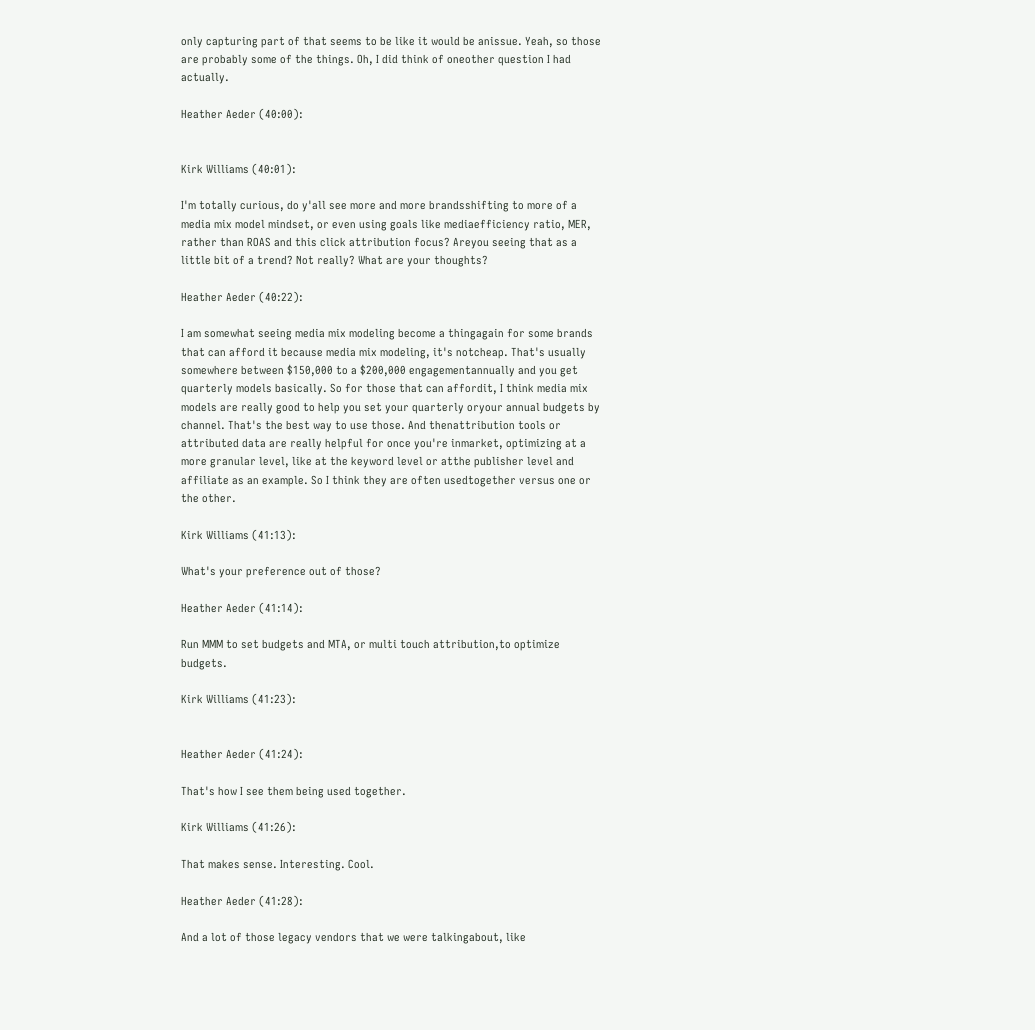only capturing part of that seems to be like it would be anissue. Yeah, so those are probably some of the things. Oh, I did think of oneother question I had actually.

Heather Aeder (40:00):


Kirk Williams (40:01):

I'm totally curious, do y'all see more and more brandsshifting to more of a media mix model mindset, or even using goals like mediaefficiency ratio, MER, rather than ROAS and this click attribution focus? Areyou seeing that as a little bit of a trend? Not really? What are your thoughts?

Heather Aeder (40:22):

I am somewhat seeing media mix modeling become a thingagain for some brands that can afford it because media mix modeling, it's notcheap. That's usually somewhere between $150,000 to a $200,000 engagementannually and you get quarterly models basically. So for those that can affordit, I think media mix models are really good to help you set your quarterly oryour annual budgets by channel. That's the best way to use those. And thenattribution tools or attributed data are really helpful for once you're inmarket, optimizing at a more granular level, like at the keyword level or atthe publisher level and affiliate as an example. So I think they are often usedtogether versus one or the other.

Kirk Williams (41:13):

What's your preference out of those?

Heather Aeder (41:14):

Run MMM to set budgets and MTA, or multi touch attribution,to optimize budgets.

Kirk Williams (41:23):


Heather Aeder (41:24):

That's how I see them being used together.

Kirk Williams (41:26):

That makes sense. Interesting. Cool.

Heather Aeder (41:28):

And a lot of those legacy vendors that we were talkingabout, like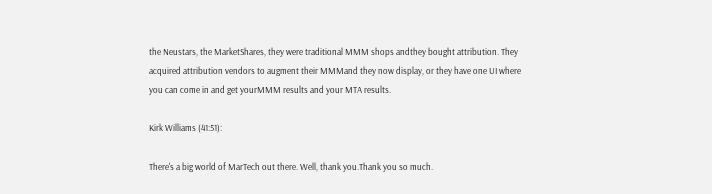the Neustars, the MarketShares, they were traditional MMM shops andthey bought attribution. They acquired attribution vendors to augment their MMMand they now display, or they have one UI where you can come in and get yourMMM results and your MTA results.

Kirk Williams (41:51):

There's a big world of MarTech out there. Well, thank you.Thank you so much.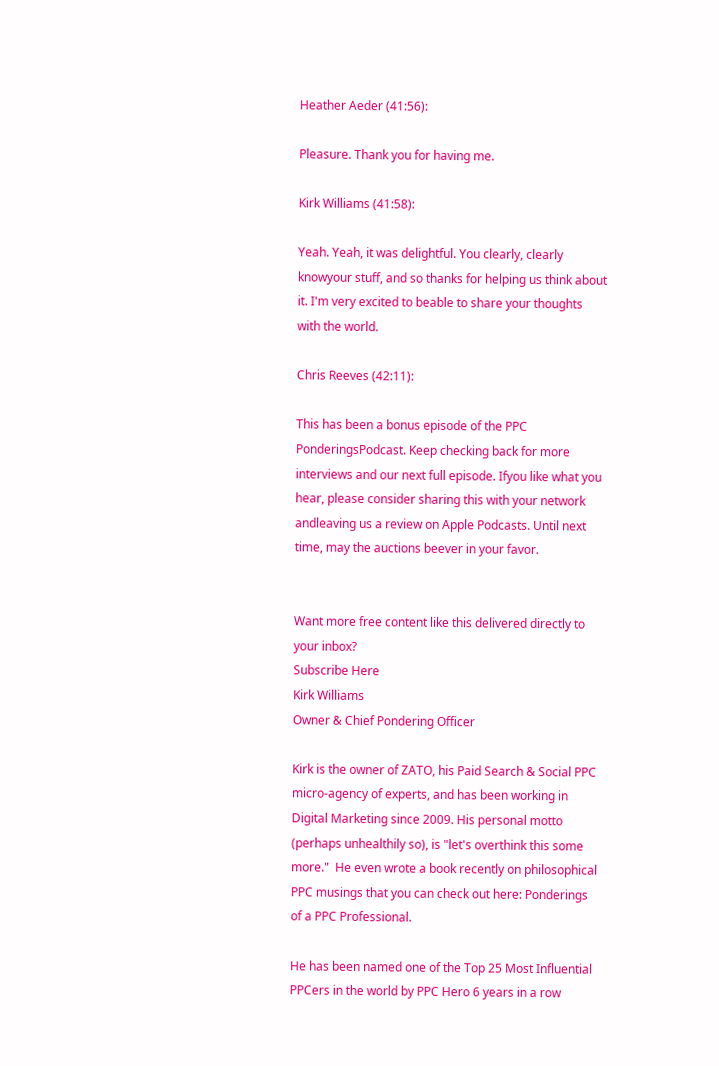Heather Aeder (41:56):

Pleasure. Thank you for having me.

Kirk Williams (41:58):

Yeah. Yeah, it was delightful. You clearly, clearly knowyour stuff, and so thanks for helping us think about it. I'm very excited to beable to share your thoughts with the world.

Chris Reeves (42:11):

This has been a bonus episode of the PPC PonderingsPodcast. Keep checking back for more interviews and our next full episode. Ifyou like what you hear, please consider sharing this with your network andleaving us a review on Apple Podcasts. Until next time, may the auctions beever in your favor.


Want more free content like this delivered directly to your inbox?
Subscribe Here
Kirk Williams
Owner & Chief Pondering Officer

Kirk is the owner of ZATO, his Paid Search & Social PPC micro-agency of experts, and has been working in Digital Marketing since 2009. His personal motto (perhaps unhealthily so), is "let's overthink this some more."  He even wrote a book recently on philosophical PPC musings that you can check out here: Ponderings of a PPC Professional.

He has been named one of the Top 25 Most Influential PPCers in the world by PPC Hero 6 years in a row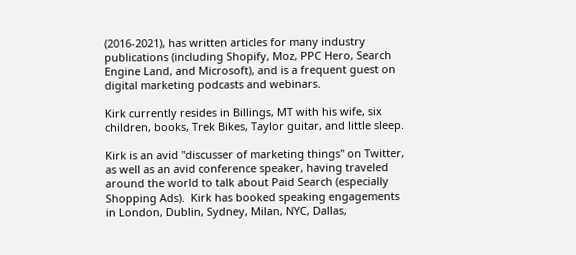(2016-2021), has written articles for many industry publications (including Shopify, Moz, PPC Hero, Search Engine Land, and Microsoft), and is a frequent guest on digital marketing podcasts and webinars.

Kirk currently resides in Billings, MT with his wife, six children, books, Trek Bikes, Taylor guitar, and little sleep.

Kirk is an avid "discusser of marketing things" on Twitter, as well as an avid conference speaker, having traveled around the world to talk about Paid Search (especially Shopping Ads).  Kirk has booked speaking engagements in London, Dublin, Sydney, Milan, NYC, Dallas,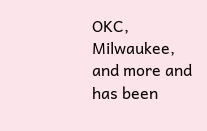OKC, Milwaukee, and more and has been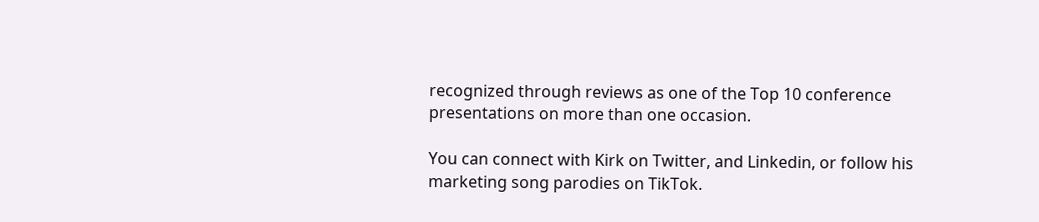recognized through reviews as one of the Top 10 conference presentations on more than one occasion.

You can connect with Kirk on Twitter, and Linkedin, or follow his marketing song parodies on TikTok.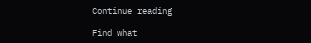Continue reading

Find what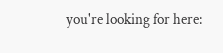you're looking for here: